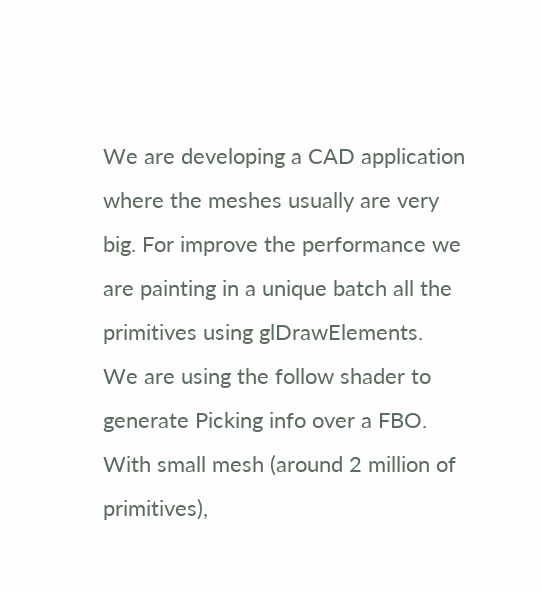We are developing a CAD application where the meshes usually are very big. For improve the performance we are painting in a unique batch all the primitives using glDrawElements.
We are using the follow shader to generate Picking info over a FBO. With small mesh (around 2 million of primitives),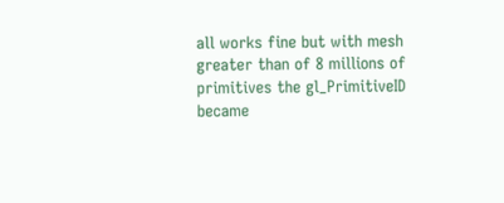all works fine but with mesh greater than of 8 millions of primitives the gl_PrimitiveID became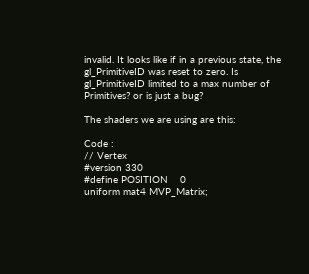invalid. It looks like if in a previous state, the gl_PrimitiveID was reset to zero. Is gl_PrimitiveID limited to a max number of Primitives? or is just a bug?

The shaders we are using are this:

Code :
// Vertex
#version 330
#define POSITION    0
uniform mat4 MVP_Matrix;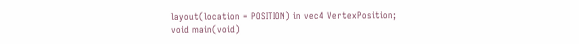layout(location = POSITION) in vec4 VertexPosition;
void main(void)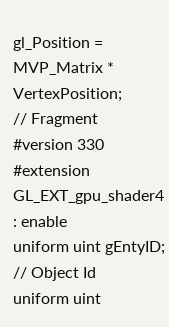gl_Position = MVP_Matrix * VertexPosition;
// Fragment
#version 330
#extension GL_EXT_gpu_shader4 : enable
uniform uint gEntyID; // Object Id
uniform uint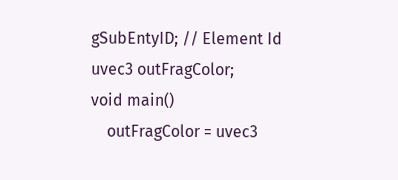gSubEntyID; // Element Id
uvec3 outFragColor;
void main()
    outFragColor = uvec3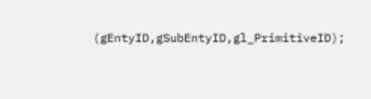(gEntyID,gSubEntyID,gl_PrimitiveID);